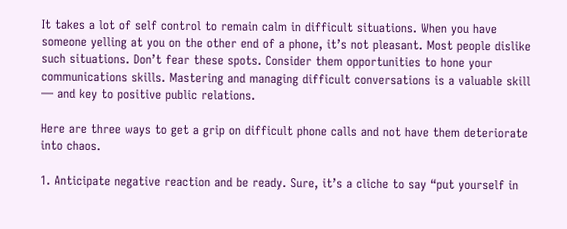It takes a lot of self control to remain calm in difficult situations. When you have someone yelling at you on the other end of a phone, it’s not pleasant. Most people dislike such situations. Don’t fear these spots. Consider them opportunities to hone your communications skills. Mastering and managing difficult conversations is a valuable skill — and key to positive public relations.

Here are three ways to get a grip on difficult phone calls and not have them deteriorate into chaos.

1. Anticipate negative reaction and be ready. Sure, it’s a cliche to say “put yourself in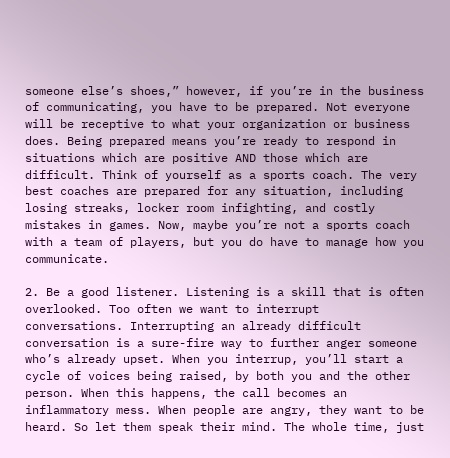someone else’s shoes,” however, if you’re in the business of communicating, you have to be prepared. Not everyone will be receptive to what your organization or business does. Being prepared means you’re ready to respond in situations which are positive AND those which are difficult. Think of yourself as a sports coach. The very best coaches are prepared for any situation, including losing streaks, locker room infighting, and costly mistakes in games. Now, maybe you’re not a sports coach with a team of players, but you do have to manage how you communicate.

2. Be a good listener. Listening is a skill that is often overlooked. Too often we want to interrupt  conversations. Interrupting an already difficult conversation is a sure-fire way to further anger someone who’s already upset. When you interrup, you’ll start a cycle of voices being raised, by both you and the other person. When this happens, the call becomes an inflammatory mess. When people are angry, they want to be heard. So let them speak their mind. The whole time, just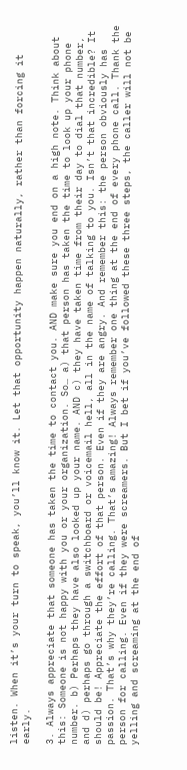listen. When it’s your turn to speak, you’ll know it. Let that opportunity happen naturally, rather than forcing it early.

3. Always appreciate that someone has taken the time to contact you. AND make sure you end on a high note. Think about this: Someone is not happy with you or your organization. So… a) that person has taken the time to look up your phone number. b) Perhaps they have also looked up your name. AND c) they have taken time from their day to dial that number, and d) perhaps go through a switchboard or voicemail hell, all in the name of talking to you. Isn’t that incredible? It should be! Appreciate the effort of that person. Even if they are angry. And remember this: the person obviously has passion. That’s why they’re calling. That’s amazing! Always remember one thing at the end of every phone call. Thank the person for calling. Even if they were screamers. But I bet if you’ve followed these three steps, the caller will not be yelling and screaming at the end of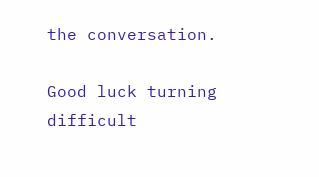the conversation.

Good luck turning difficult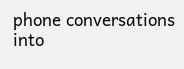phone conversations into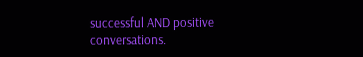successful AND positive conversations.